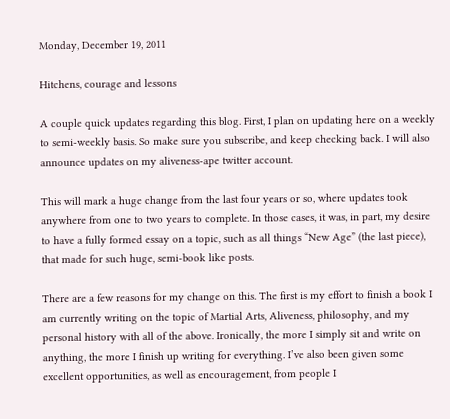Monday, December 19, 2011

Hitchens, courage and lessons

A couple quick updates regarding this blog. First, I plan on updating here on a weekly to semi-weekly basis. So make sure you subscribe, and keep checking back. I will also announce updates on my aliveness-ape twitter account.

This will mark a huge change from the last four years or so, where updates took anywhere from one to two years to complete. In those cases, it was, in part, my desire to have a fully formed essay on a topic, such as all things “New Age” (the last piece), that made for such huge, semi-book like posts.

There are a few reasons for my change on this. The first is my effort to finish a book I am currently writing on the topic of Martial Arts, Aliveness, philosophy, and my personal history with all of the above. Ironically, the more I simply sit and write on anything, the more I finish up writing for everything. I’ve also been given some excellent opportunities, as well as encouragement, from people I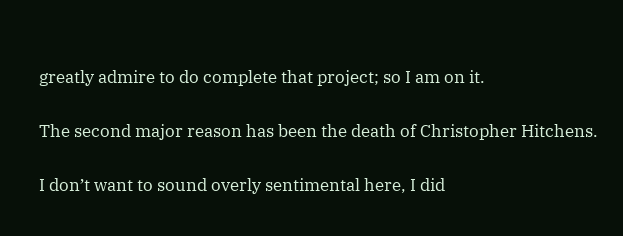greatly admire to do complete that project; so I am on it.

The second major reason has been the death of Christopher Hitchens.

I don’t want to sound overly sentimental here, I did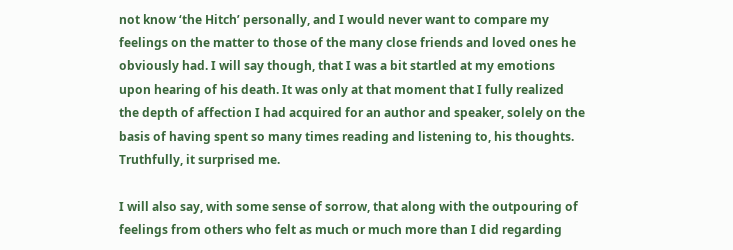not know ‘the Hitch’ personally, and I would never want to compare my feelings on the matter to those of the many close friends and loved ones he obviously had. I will say though, that I was a bit startled at my emotions upon hearing of his death. It was only at that moment that I fully realized the depth of affection I had acquired for an author and speaker, solely on the basis of having spent so many times reading and listening to, his thoughts. Truthfully, it surprised me.

I will also say, with some sense of sorrow, that along with the outpouring of feelings from others who felt as much or much more than I did regarding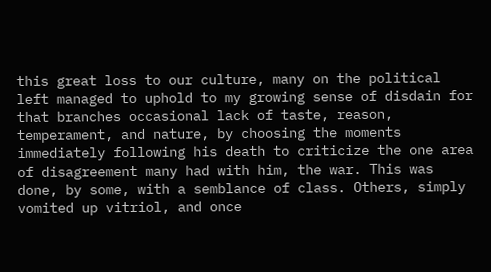this great loss to our culture, many on the political left managed to uphold to my growing sense of disdain for that branches occasional lack of taste, reason, temperament, and nature, by choosing the moments immediately following his death to criticize the one area of disagreement many had with him, the war. This was done, by some, with a semblance of class. Others, simply vomited up vitriol, and once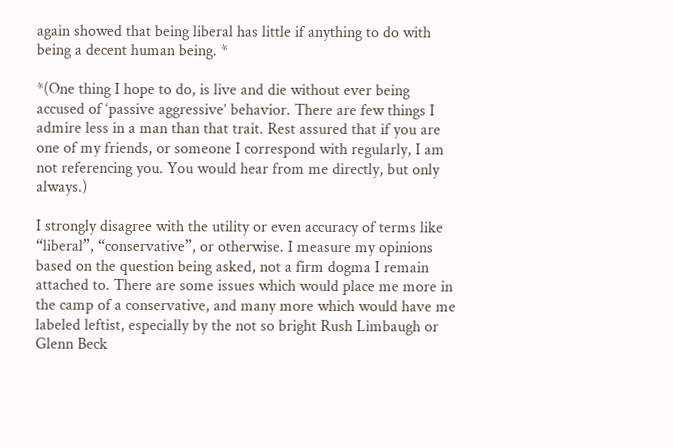again showed that being liberal has little if anything to do with being a decent human being. *

*(One thing I hope to do, is live and die without ever being accused of ‘passive aggressive’ behavior. There are few things I admire less in a man than that trait. Rest assured that if you are one of my friends, or someone I correspond with regularly, I am not referencing you. You would hear from me directly, but only always.)

I strongly disagree with the utility or even accuracy of terms like “liberal”, “conservative”, or otherwise. I measure my opinions based on the question being asked, not a firm dogma I remain attached to. There are some issues which would place me more in the camp of a conservative, and many more which would have me labeled leftist, especially by the not so bright Rush Limbaugh or Glenn Beck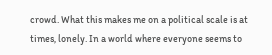crowd. What this makes me on a political scale is at times, lonely. In a world where everyone seems to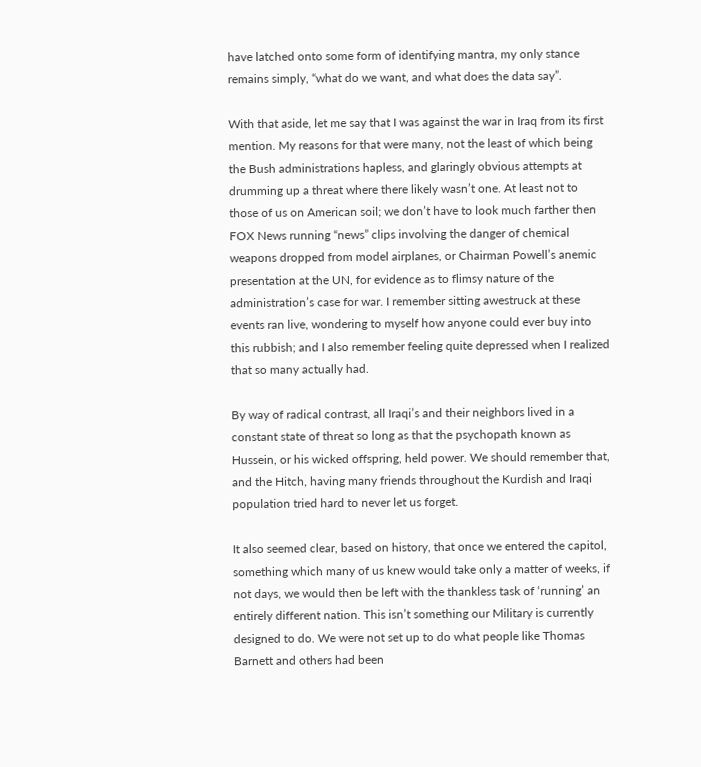have latched onto some form of identifying mantra, my only stance remains simply, “what do we want, and what does the data say”.

With that aside, let me say that I was against the war in Iraq from its first mention. My reasons for that were many, not the least of which being the Bush administrations hapless, and glaringly obvious attempts at drumming up a threat where there likely wasn’t one. At least not to those of us on American soil; we don’t have to look much farther then FOX News running “news” clips involving the danger of chemical weapons dropped from model airplanes, or Chairman Powell’s anemic presentation at the UN, for evidence as to flimsy nature of the administration’s case for war. I remember sitting awestruck at these events ran live, wondering to myself how anyone could ever buy into this rubbish; and I also remember feeling quite depressed when I realized that so many actually had.

By way of radical contrast, all Iraqi’s and their neighbors lived in a constant state of threat so long as that the psychopath known as Hussein, or his wicked offspring, held power. We should remember that, and the Hitch, having many friends throughout the Kurdish and Iraqi population tried hard to never let us forget.

It also seemed clear, based on history, that once we entered the capitol, something which many of us knew would take only a matter of weeks, if not days, we would then be left with the thankless task of ‘running’ an entirely different nation. This isn’t something our Military is currently designed to do. We were not set up to do what people like Thomas Barnett and others had been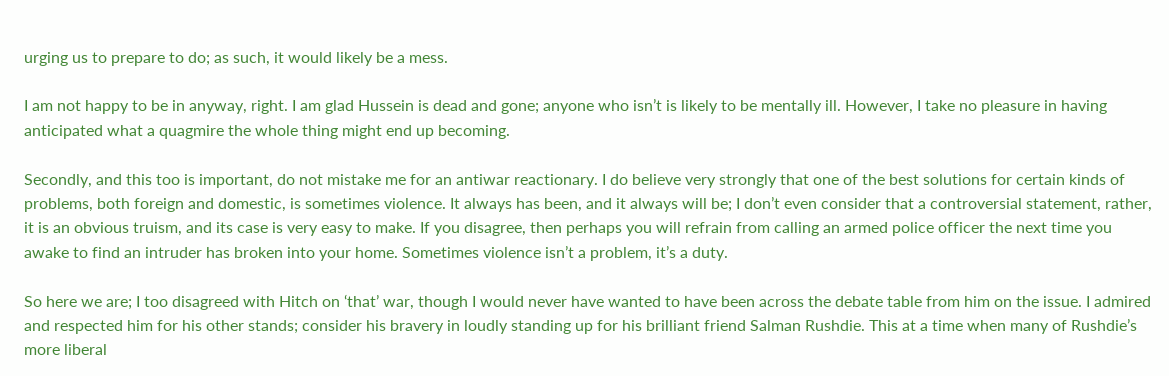urging us to prepare to do; as such, it would likely be a mess.

I am not happy to be in anyway, right. I am glad Hussein is dead and gone; anyone who isn’t is likely to be mentally ill. However, I take no pleasure in having anticipated what a quagmire the whole thing might end up becoming.

Secondly, and this too is important, do not mistake me for an antiwar reactionary. I do believe very strongly that one of the best solutions for certain kinds of problems, both foreign and domestic, is sometimes violence. It always has been, and it always will be; I don’t even consider that a controversial statement, rather, it is an obvious truism, and its case is very easy to make. If you disagree, then perhaps you will refrain from calling an armed police officer the next time you awake to find an intruder has broken into your home. Sometimes violence isn’t a problem, it’s a duty.

So here we are; I too disagreed with Hitch on ‘that’ war, though I would never have wanted to have been across the debate table from him on the issue. I admired and respected him for his other stands; consider his bravery in loudly standing up for his brilliant friend Salman Rushdie. This at a time when many of Rushdie’s more liberal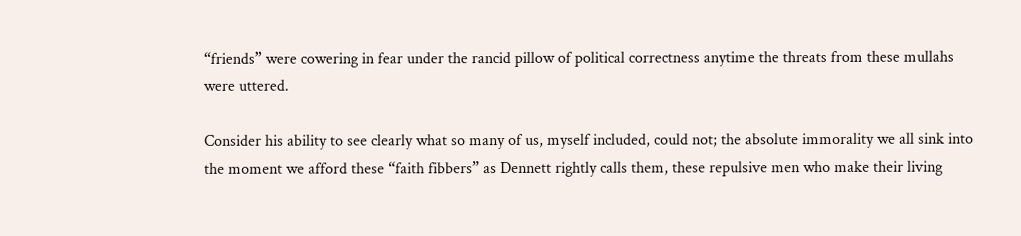“friends” were cowering in fear under the rancid pillow of political correctness anytime the threats from these mullahs were uttered.

Consider his ability to see clearly what so many of us, myself included, could not; the absolute immorality we all sink into the moment we afford these “faith fibbers” as Dennett rightly calls them, these repulsive men who make their living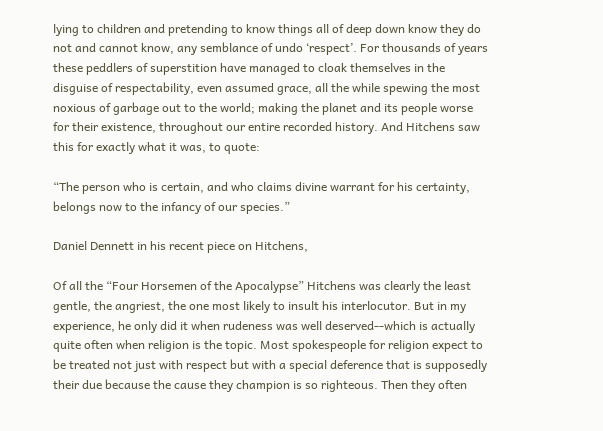lying to children and pretending to know things all of deep down know they do not and cannot know, any semblance of undo ‘respect’. For thousands of years these peddlers of superstition have managed to cloak themselves in the disguise of respectability, even assumed grace, all the while spewing the most noxious of garbage out to the world; making the planet and its people worse for their existence, throughout our entire recorded history. And Hitchens saw this for exactly what it was, to quote:

“The person who is certain, and who claims divine warrant for his certainty, belongs now to the infancy of our species.”

Daniel Dennett in his recent piece on Hitchens,

Of all the “Four Horsemen of the Apocalypse” Hitchens was clearly the least gentle, the angriest, the one most likely to insult his interlocutor. But in my experience, he only did it when rudeness was well deserved--which is actually quite often when religion is the topic. Most spokespeople for religion expect to be treated not just with respect but with a special deference that is supposedly their due because the cause they champion is so righteous. Then they often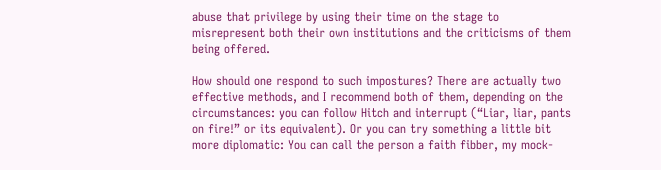abuse that privilege by using their time on the stage to misrepresent both their own institutions and the criticisms of them being offered.

How should one respond to such impostures? There are actually two effective methods, and I recommend both of them, depending on the circumstances: you can follow Hitch and interrupt (“Liar, liar, pants on fire!” or its equivalent). Or you can try something a little bit more diplomatic: You can call the person a faith fibber, my mock-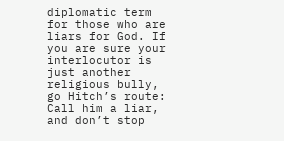diplomatic term for those who are liars for God. If you are sure your interlocutor is just another religious bully, go Hitch’s route: Call him a liar, and don’t stop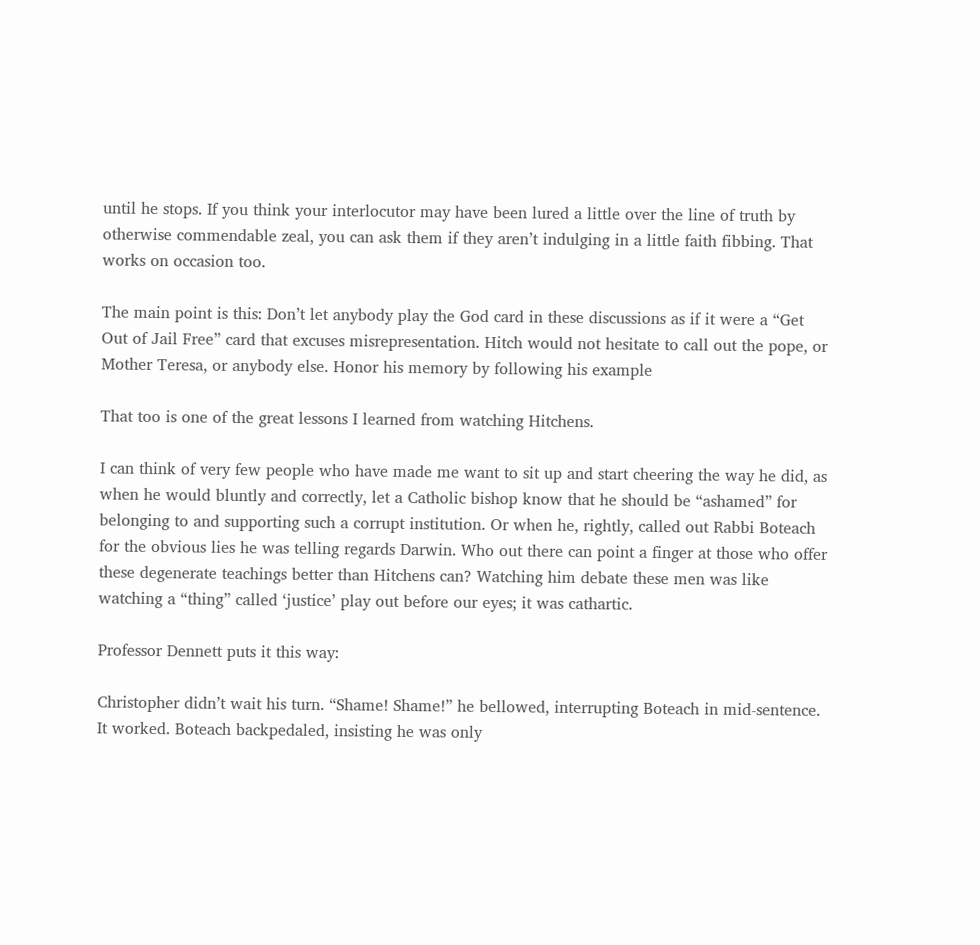until he stops. If you think your interlocutor may have been lured a little over the line of truth by otherwise commendable zeal, you can ask them if they aren’t indulging in a little faith fibbing. That works on occasion too.

The main point is this: Don’t let anybody play the God card in these discussions as if it were a “Get Out of Jail Free” card that excuses misrepresentation. Hitch would not hesitate to call out the pope, or Mother Teresa, or anybody else. Honor his memory by following his example

That too is one of the great lessons I learned from watching Hitchens.

I can think of very few people who have made me want to sit up and start cheering the way he did, as when he would bluntly and correctly, let a Catholic bishop know that he should be “ashamed” for belonging to and supporting such a corrupt institution. Or when he, rightly, called out Rabbi Boteach for the obvious lies he was telling regards Darwin. Who out there can point a finger at those who offer these degenerate teachings better than Hitchens can? Watching him debate these men was like watching a “thing” called ‘justice’ play out before our eyes; it was cathartic.

Professor Dennett puts it this way:

Christopher didn’t wait his turn. “Shame! Shame!” he bellowed, interrupting Boteach in mid-sentence. It worked. Boteach backpedaled, insisting he was only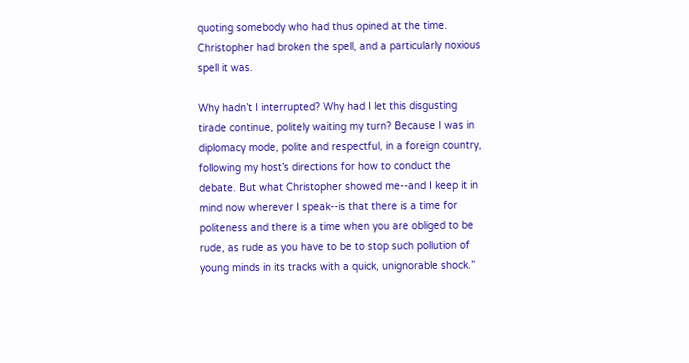quoting somebody who had thus opined at the time. Christopher had broken the spell, and a particularly noxious spell it was.

Why hadn’t I interrupted? Why had I let this disgusting tirade continue, politely waiting my turn? Because I was in diplomacy mode, polite and respectful, in a foreign country, following my host’s directions for how to conduct the debate. But what Christopher showed me--and I keep it in mind now wherever I speak--is that there is a time for politeness and there is a time when you are obliged to be rude, as rude as you have to be to stop such pollution of young minds in its tracks with a quick, unignorable shock.”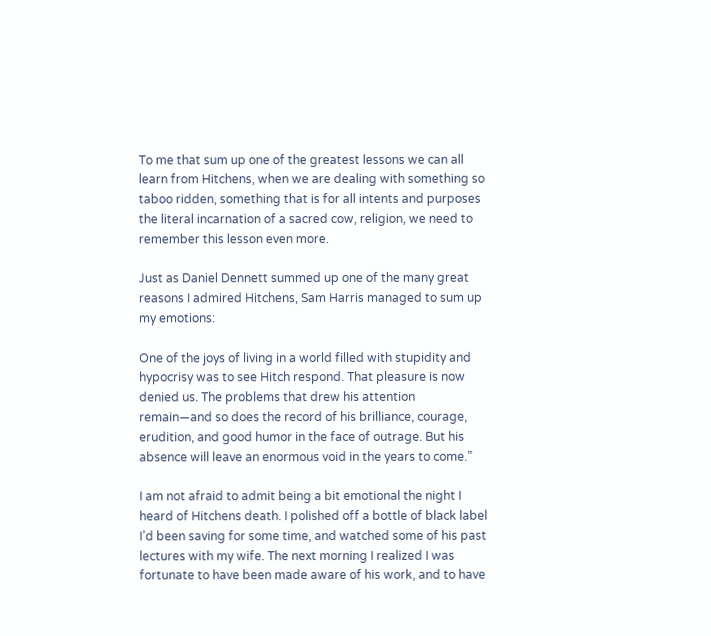To me that sum up one of the greatest lessons we can all learn from Hitchens, when we are dealing with something so taboo ridden, something that is for all intents and purposes the literal incarnation of a sacred cow, religion, we need to remember this lesson even more.

Just as Daniel Dennett summed up one of the many great reasons I admired Hitchens, Sam Harris managed to sum up my emotions:

One of the joys of living in a world filled with stupidity and hypocrisy was to see Hitch respond. That pleasure is now denied us. The problems that drew his attention remain—and so does the record of his brilliance, courage, erudition, and good humor in the face of outrage. But his absence will leave an enormous void in the years to come.”

I am not afraid to admit being a bit emotional the night I heard of Hitchens death. I polished off a bottle of black label I’d been saving for some time, and watched some of his past lectures with my wife. The next morning I realized I was fortunate to have been made aware of his work, and to have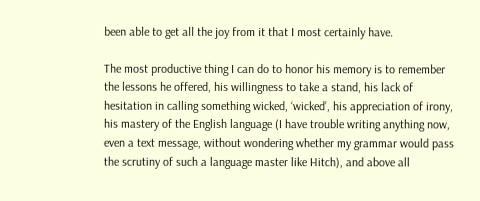been able to get all the joy from it that I most certainly have.

The most productive thing I can do to honor his memory is to remember the lessons he offered, his willingness to take a stand, his lack of hesitation in calling something wicked, ‘wicked’, his appreciation of irony, his mastery of the English language (I have trouble writing anything now, even a text message, without wondering whether my grammar would pass the scrutiny of such a language master like Hitch), and above all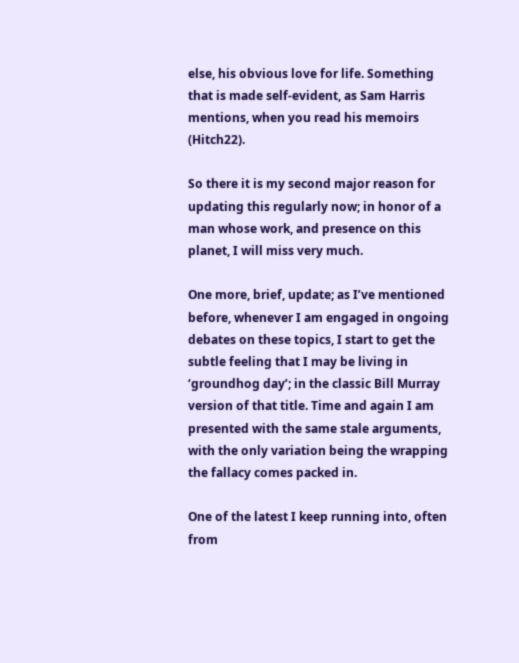else, his obvious love for life. Something that is made self-evident, as Sam Harris mentions, when you read his memoirs (Hitch22).

So there it is my second major reason for updating this regularly now; in honor of a man whose work, and presence on this planet, I will miss very much.

One more, brief, update; as I’ve mentioned before, whenever I am engaged in ongoing debates on these topics, I start to get the subtle feeling that I may be living in ‘groundhog day’; in the classic Bill Murray version of that title. Time and again I am presented with the same stale arguments, with the only variation being the wrapping the fallacy comes packed in.

One of the latest I keep running into, often from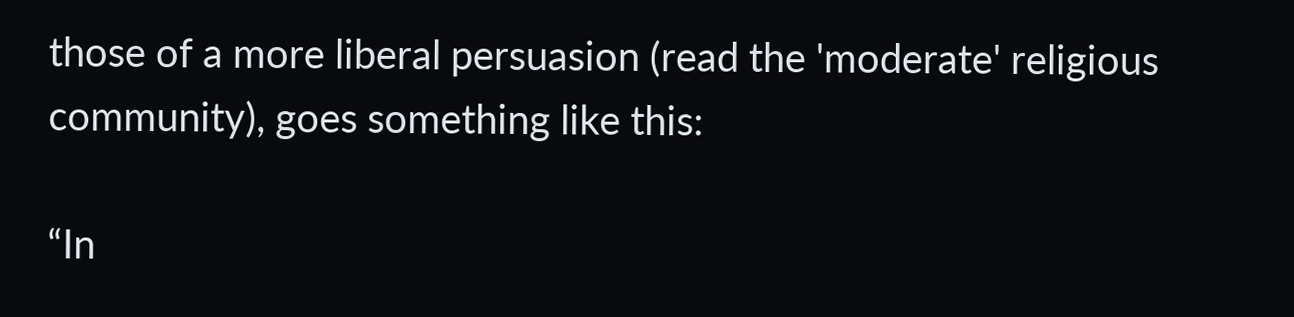those of a more liberal persuasion (read the 'moderate' religious community), goes something like this:

“In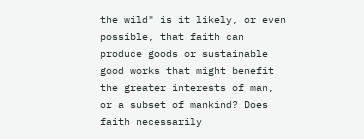the wild" is it likely, or even possible, that faith can produce goods or sustainable good works that might benefit the greater interests of man, or a subset of mankind? Does faith necessarily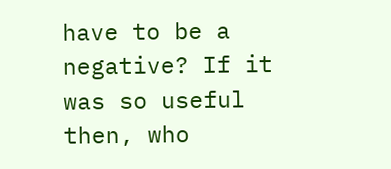have to be a negative? If it was so useful then, who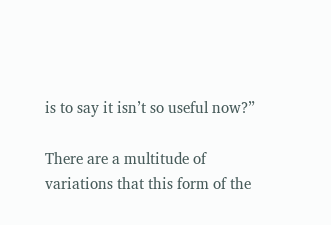is to say it isn’t so useful now?”

There are a multitude of variations that this form of the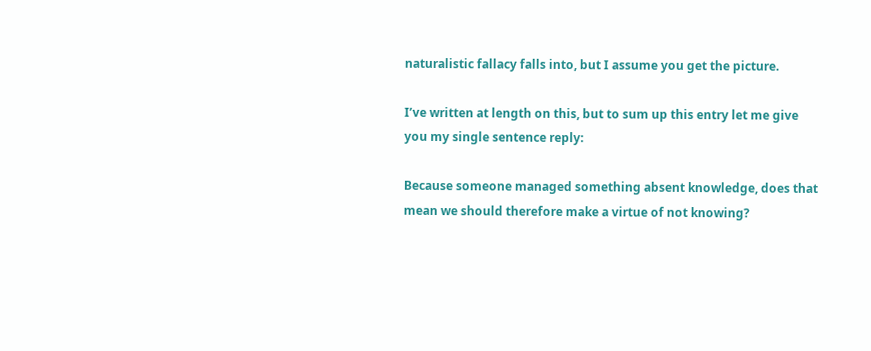naturalistic fallacy falls into, but I assume you get the picture.

I’ve written at length on this, but to sum up this entry let me give you my single sentence reply:

Because someone managed something absent knowledge, does that mean we should therefore make a virtue of not knowing?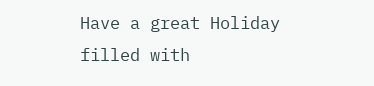Have a great Holiday filled with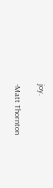joy.

-Matt Thornton